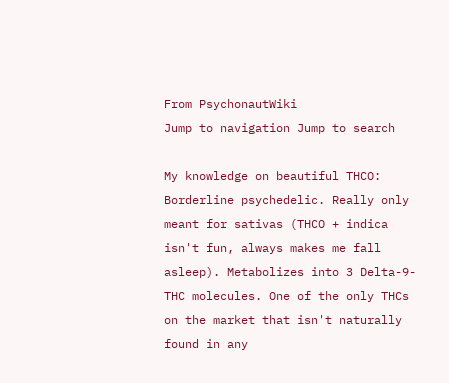From PsychonautWiki
Jump to navigation Jump to search

My knowledge on beautiful THCO: Borderline psychedelic. Really only meant for sativas (THCO + indica isn't fun, always makes me fall asleep). Metabolizes into 3 Delta-9-THC molecules. One of the only THCs on the market that isn't naturally found in any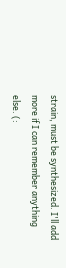strain, must be synthesized. I'll add more if I can remember anything else. (: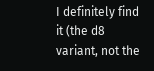I definitely find it (the d8 variant, not the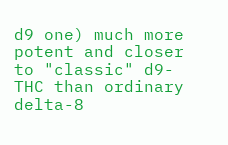d9 one) much more potent and closer to "classic" d9-THC than ordinary delta-8